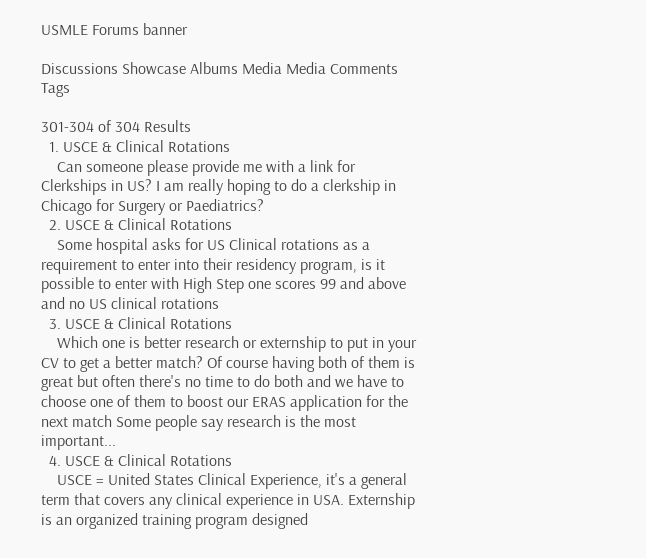USMLE Forums banner

Discussions Showcase Albums Media Media Comments Tags

301-304 of 304 Results
  1. USCE & Clinical Rotations
    Can someone please provide me with a link for Clerkships in US? I am really hoping to do a clerkship in Chicago for Surgery or Paediatrics?
  2. USCE & Clinical Rotations
    Some hospital asks for US Clinical rotations as a requirement to enter into their residency program, is it possible to enter with High Step one scores 99 and above and no US clinical rotations
  3. USCE & Clinical Rotations
    Which one is better research or externship to put in your CV to get a better match? Of course having both of them is great but often there's no time to do both and we have to choose one of them to boost our ERAS application for the next match Some people say research is the most important...
  4. USCE & Clinical Rotations
    USCE = United States Clinical Experience, it's a general term that covers any clinical experience in USA. Externship is an organized training program designed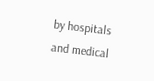by hospitals and medical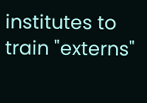institutes to train "externs"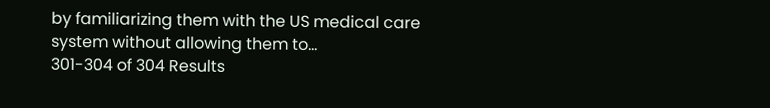by familiarizing them with the US medical care system without allowing them to...
301-304 of 304 Results